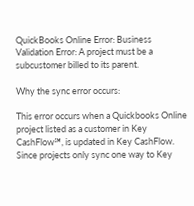QuickBooks Online Error: Business Validation Error: A project must be a subcustomer billed to its parent.

Why the sync error occurs:

This error occurs when a Quickbooks Online project listed as a customer in Key CashFlow℠, is updated in Key CashFlow. Since projects only sync one way to Key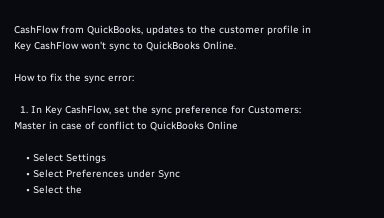CashFlow from QuickBooks, updates to the customer profile in Key CashFlow won't sync to QuickBooks Online.

How to fix the sync error:

  1. In Key CashFlow, set the sync preference for Customers: Master in case of conflict to QuickBooks Online

    • Select Settings
    • Select Preferences under Sync
    • Select the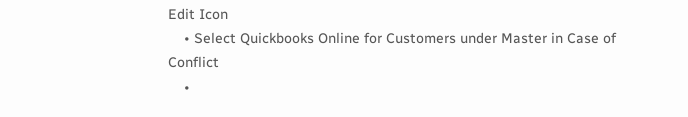Edit Icon
    • Select Quickbooks Online for Customers under Master in Case of Conflict
    •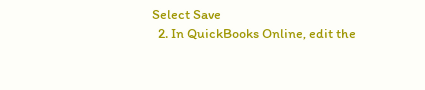Select Save
  2. In QuickBooks Online, edit the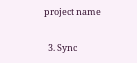project name

  3. Sync